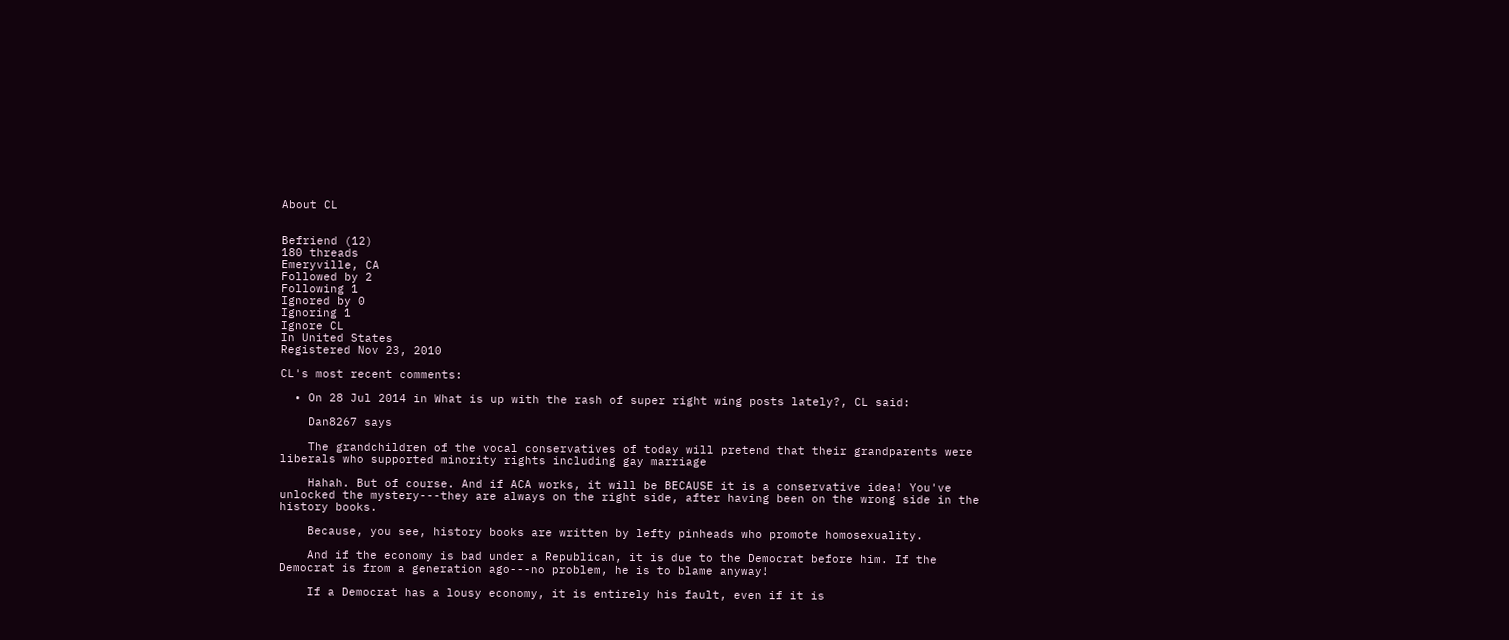About CL


Befriend (12)
180 threads
Emeryville, CA
Followed by 2
Following 1
Ignored by 0
Ignoring 1
Ignore CL
In United States
Registered Nov 23, 2010

CL's most recent comments:

  • On 28 Jul 2014 in What is up with the rash of super right wing posts lately?, CL said:

    Dan8267 says

    The grandchildren of the vocal conservatives of today will pretend that their grandparents were liberals who supported minority rights including gay marriage

    Hahah. But of course. And if ACA works, it will be BECAUSE it is a conservative idea! You've unlocked the mystery---they are always on the right side, after having been on the wrong side in the history books.

    Because, you see, history books are written by lefty pinheads who promote homosexuality.

    And if the economy is bad under a Republican, it is due to the Democrat before him. If the Democrat is from a generation ago---no problem, he is to blame anyway!

    If a Democrat has a lousy economy, it is entirely his fault, even if it is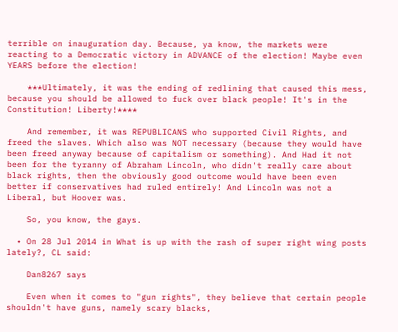terrible on inauguration day. Because, ya know, the markets were reacting to a Democratic victory in ADVANCE of the election! Maybe even YEARS before the election!

    ***Ultimately, it was the ending of redlining that caused this mess, because you should be allowed to fuck over black people! It's in the Constitution! Liberty!****

    And remember, it was REPUBLICANS who supported Civil Rights, and freed the slaves. Which also was NOT necessary (because they would have been freed anyway because of capitalism or something). And Had it not been for the tyranny of Abraham Lincoln, who didn't really care about black rights, then the obviously good outcome would have been even better if conservatives had ruled entirely! And Lincoln was not a Liberal, but Hoover was.

    So, you know, the gays.

  • On 28 Jul 2014 in What is up with the rash of super right wing posts lately?, CL said:

    Dan8267 says

    Even when it comes to "gun rights", they believe that certain people shouldn't have guns, namely scary blacks,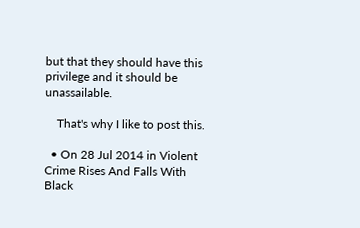but that they should have this privilege and it should be unassailable.

    That's why I like to post this.

  • On 28 Jul 2014 in Violent Crime Rises And Falls With Black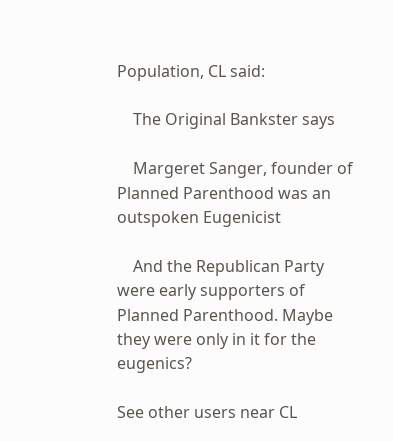Population, CL said:

    The Original Bankster says

    Margeret Sanger, founder of Planned Parenthood was an outspoken Eugenicist

    And the Republican Party were early supporters of Planned Parenthood. Maybe they were only in it for the eugenics?

See other users near CL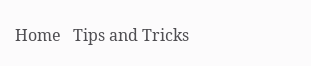Home   Tips and Tricks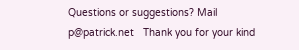Questions or suggestions? Mail p@patrick.net   Thank you for your kind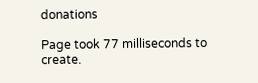donations

Page took 77 milliseconds to create.